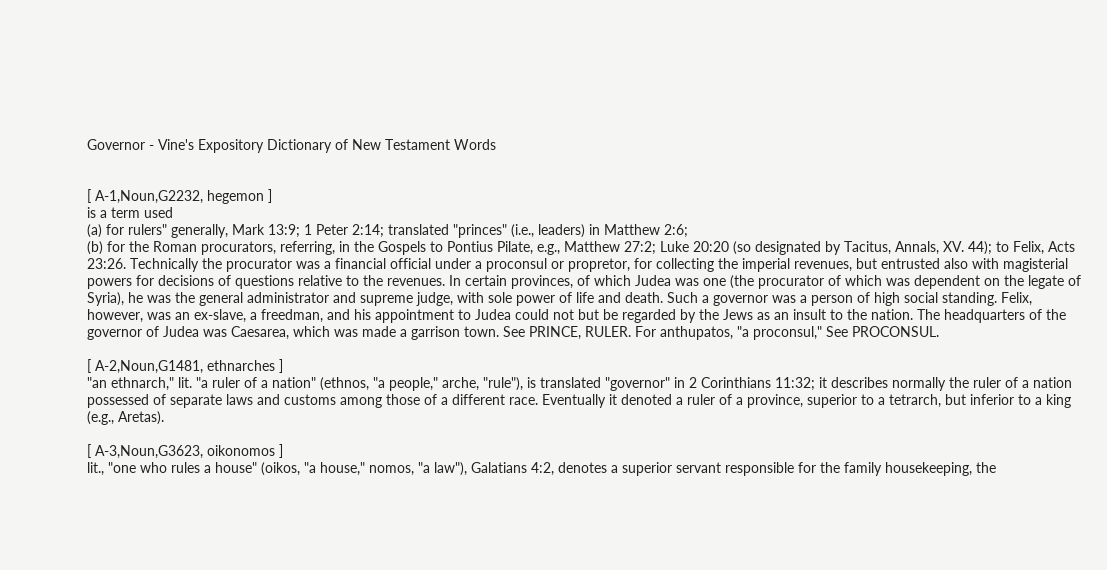Governor - Vine's Expository Dictionary of New Testament Words


[ A-1,Noun,G2232, hegemon ]
is a term used
(a) for rulers" generally, Mark 13:9; 1 Peter 2:14; translated "princes" (i.e., leaders) in Matthew 2:6;
(b) for the Roman procurators, referring, in the Gospels to Pontius Pilate, e.g., Matthew 27:2; Luke 20:20 (so designated by Tacitus, Annals, XV. 44); to Felix, Acts 23:26. Technically the procurator was a financial official under a proconsul or propretor, for collecting the imperial revenues, but entrusted also with magisterial powers for decisions of questions relative to the revenues. In certain provinces, of which Judea was one (the procurator of which was dependent on the legate of Syria), he was the general administrator and supreme judge, with sole power of life and death. Such a governor was a person of high social standing. Felix, however, was an ex-slave, a freedman, and his appointment to Judea could not but be regarded by the Jews as an insult to the nation. The headquarters of the governor of Judea was Caesarea, which was made a garrison town. See PRINCE, RULER. For anthupatos, "a proconsul," See PROCONSUL.

[ A-2,Noun,G1481, ethnarches ]
"an ethnarch," lit. "a ruler of a nation" (ethnos, "a people," arche, "rule"), is translated "governor" in 2 Corinthians 11:32; it describes normally the ruler of a nation possessed of separate laws and customs among those of a different race. Eventually it denoted a ruler of a province, superior to a tetrarch, but inferior to a king (e.g., Aretas).

[ A-3,Noun,G3623, oikonomos ]
lit., "one who rules a house" (oikos, "a house," nomos, "a law"), Galatians 4:2, denotes a superior servant responsible for the family housekeeping, the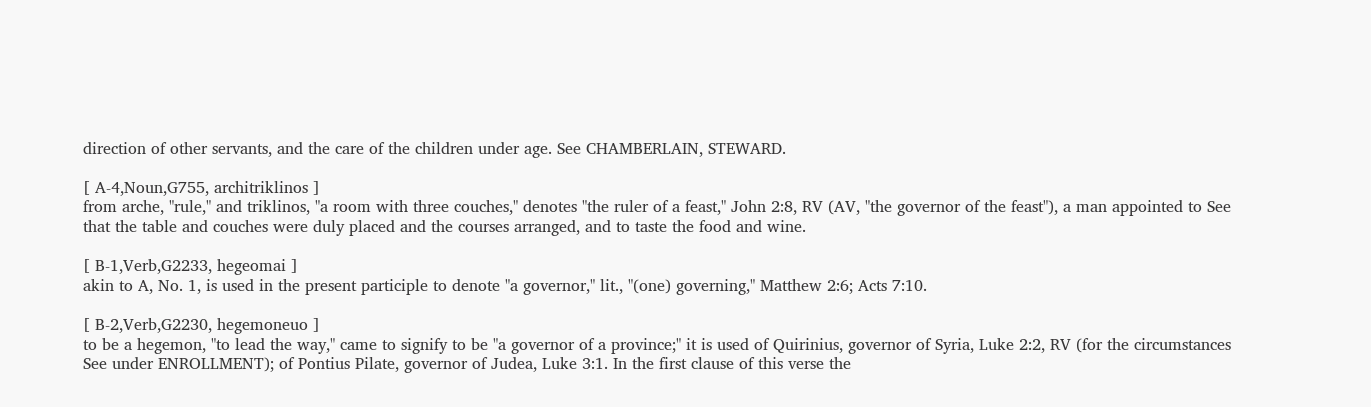direction of other servants, and the care of the children under age. See CHAMBERLAIN, STEWARD.

[ A-4,Noun,G755, architriklinos ]
from arche, "rule," and triklinos, "a room with three couches," denotes "the ruler of a feast," John 2:8, RV (AV, "the governor of the feast"), a man appointed to See that the table and couches were duly placed and the courses arranged, and to taste the food and wine.

[ B-1,Verb,G2233, hegeomai ]
akin to A, No. 1, is used in the present participle to denote "a governor," lit., "(one) governing," Matthew 2:6; Acts 7:10.

[ B-2,Verb,G2230, hegemoneuo ]
to be a hegemon, "to lead the way," came to signify to be "a governor of a province;" it is used of Quirinius, governor of Syria, Luke 2:2, RV (for the circumstances See under ENROLLMENT); of Pontius Pilate, governor of Judea, Luke 3:1. In the first clause of this verse the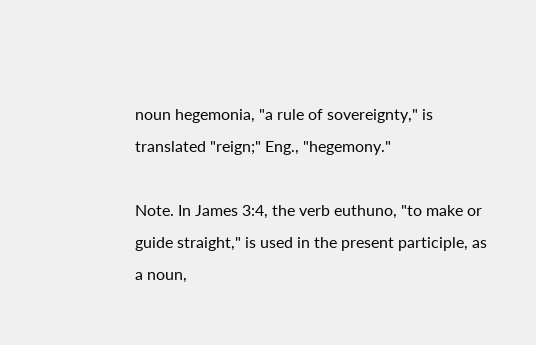noun hegemonia, "a rule of sovereignty," is translated "reign;" Eng., "hegemony."

Note. In James 3:4, the verb euthuno, "to make or guide straight," is used in the present participle, as a noun,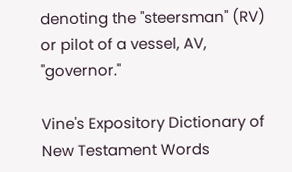denoting the "steersman" (RV) or pilot of a vessel, AV, "governor."

Vine's Expository Dictionary of New Testament Words